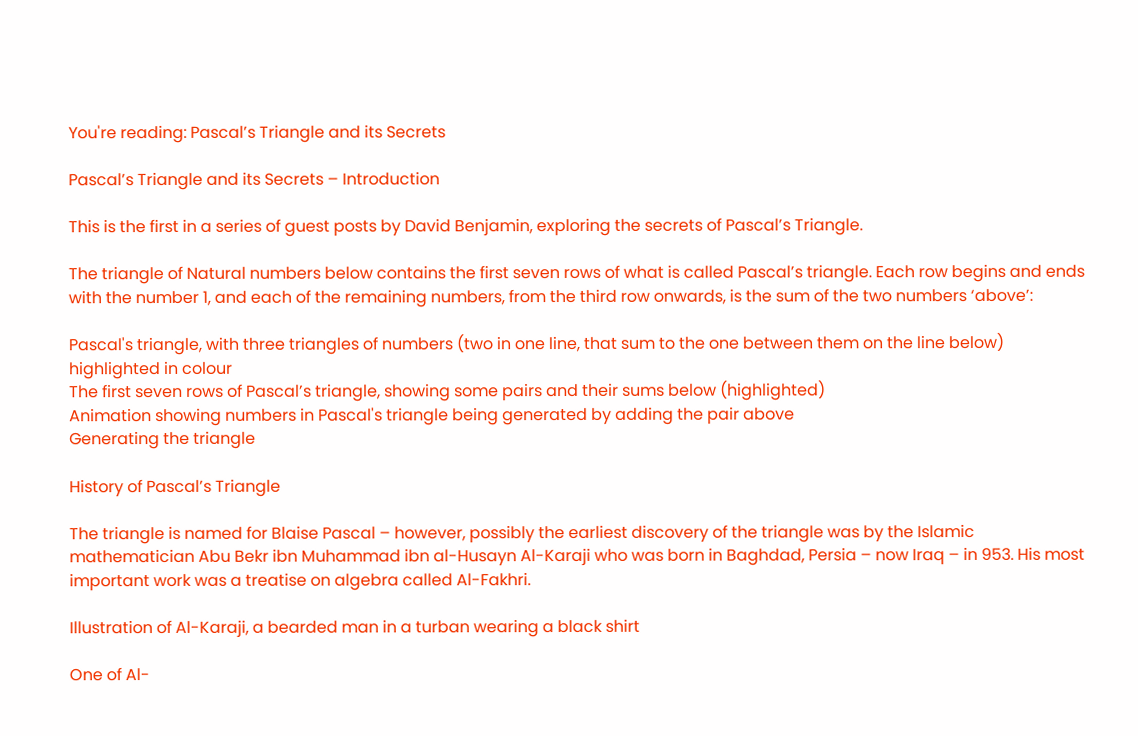You're reading: Pascal’s Triangle and its Secrets

Pascal’s Triangle and its Secrets – Introduction

This is the first in a series of guest posts by David Benjamin, exploring the secrets of Pascal’s Triangle.

The triangle of Natural numbers below contains the first seven rows of what is called Pascal’s triangle. Each row begins and ends with the number 1, and each of the remaining numbers, from the third row onwards, is the sum of the two numbers ‘above’:

Pascal's triangle, with three triangles of numbers (two in one line, that sum to the one between them on the line below) highlighted in colour
The first seven rows of Pascal’s triangle, showing some pairs and their sums below (highlighted)
Animation showing numbers in Pascal's triangle being generated by adding the pair above
Generating the triangle

History of Pascal’s Triangle

The triangle is named for Blaise Pascal – however, possibly the earliest discovery of the triangle was by the Islamic mathematician Abu Bekr ibn Muhammad ibn al-Husayn Al-Karaji who was born in Baghdad, Persia – now Iraq – in 953. His most important work was a treatise on algebra called Al-Fakhri.

Illustration of Al-Karaji, a bearded man in a turban wearing a black shirt

One of Al-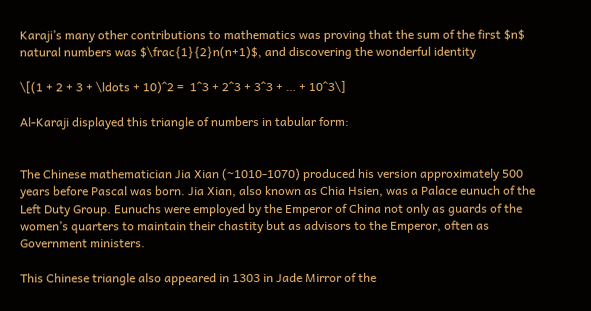Karaji’s many other contributions to mathematics was proving that the sum of the first $n$ natural numbers was $\frac{1}{2}n(n+1)$, and discovering the wonderful identity

\[(1 + 2 + 3 + \ldots + 10)^2 =  1^3 + 2^3 + 3^3 + … + 10^3\]

Al-Karaji displayed this triangle of numbers in tabular form:


The Chinese mathematician Jia Xian (~1010-1070) produced his version approximately 500 years before Pascal was born. Jia Xian, also known as Chia Hsien, was a Palace eunuch of the Left Duty Group. Eunuchs were employed by the Emperor of China not only as guards of the women’s quarters to maintain their chastity but as advisors to the Emperor, often as Government ministers.

This Chinese triangle also appeared in 1303 in Jade Mirror of the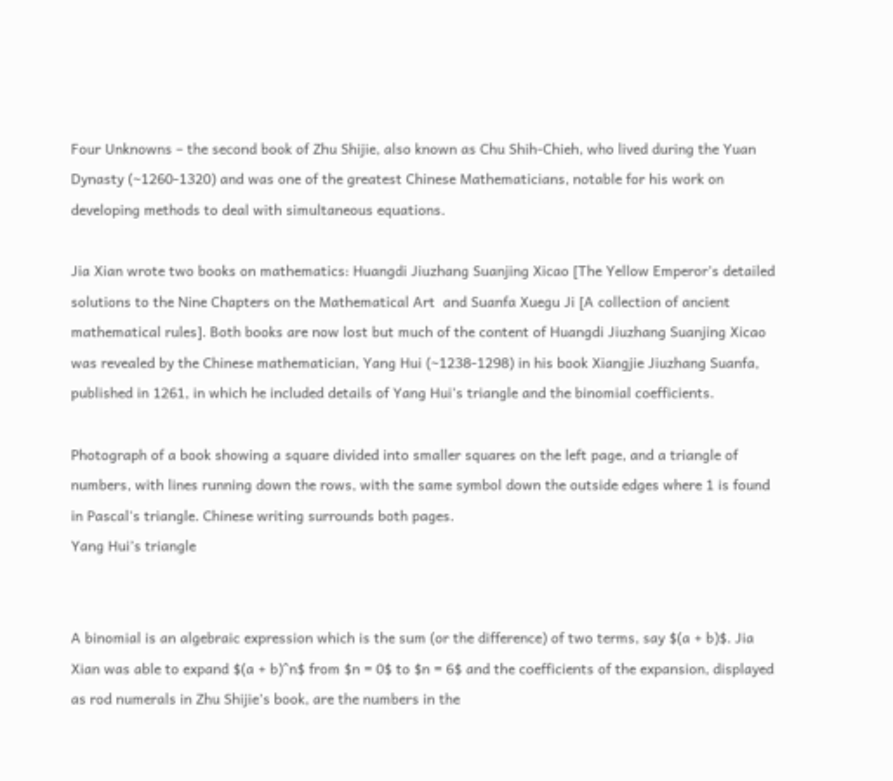Four Unknowns – the second book of Zhu Shijie, also known as Chu Shih-Chieh, who lived during the Yuan Dynasty (~1260-1320) and was one of the greatest Chinese Mathematicians, notable for his work on developing methods to deal with simultaneous equations.

Jia Xian wrote two books on mathematics: Huangdi Jiuzhang Suanjing Xicao [The Yellow Emperor’s detailed solutions to the Nine Chapters on the Mathematical Art  and Suanfa Xuegu Ji [A collection of ancient mathematical rules]. Both books are now lost but much of the content of Huangdi Jiuzhang Suanjing Xicao was revealed by the Chinese mathematician, Yang Hui (~1238-1298) in his book Xiangjie Jiuzhang Suanfa, published in 1261, in which he included details of Yang Hui’s triangle and the binomial coefficients.

Photograph of a book showing a square divided into smaller squares on the left page, and a triangle of numbers, with lines running down the rows, with the same symbol down the outside edges where 1 is found in Pascal's triangle. Chinese writing surrounds both pages.
Yang Hui’s triangle


A binomial is an algebraic expression which is the sum (or the difference) of two terms, say $(a + b)$. Jia Xian was able to expand $(a + b)^n$ from $n = 0$ to $n = 6$ and the coefficients of the expansion, displayed as rod numerals in Zhu Shijie’s book, are the numbers in the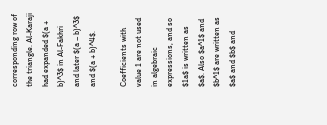corresponding row of the triangle. Al-Karaji had expanded $(a + b)^3$ in Al-Fakhri and later $(a – b)^3$ and $(a + b)^4$.

Coefficients with value 1 are not used in algebraic expressions, and so $1a$ is written as $a$. Also $a^1$ and $b^1$ are written as $a$ and $b$ and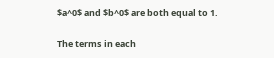$a^0$ and $b^0$ are both equal to 1.

The terms in each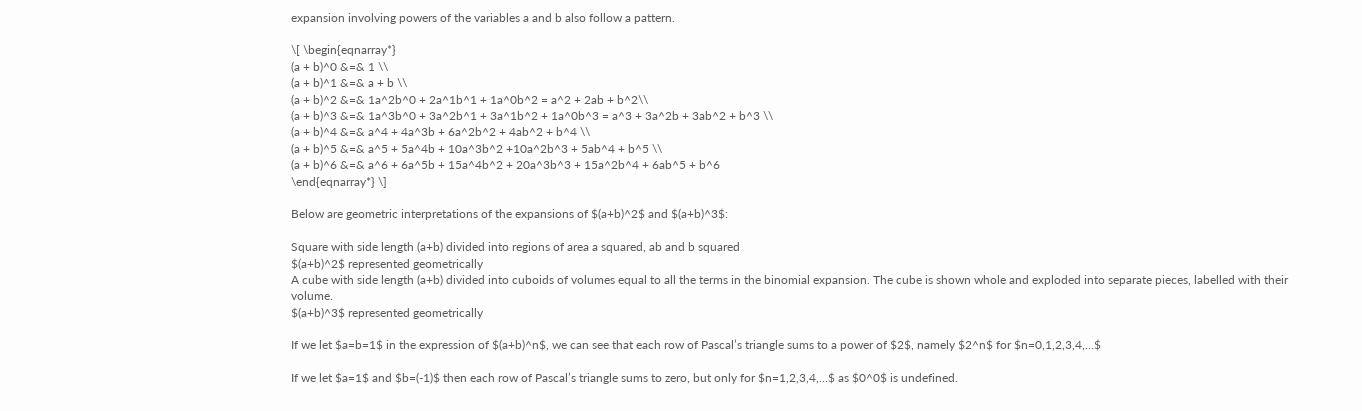expansion involving powers of the variables a and b also follow a pattern.

\[ \begin{eqnarray*}
(a + b)^0 &=& 1 \\
(a + b)^1 &=& a + b \\
(a + b)^2 &=& 1a^2b^0 + 2a^1b^1 + 1a^0b^2 = a^2 + 2ab + b^2\\
(a + b)^3 &=& 1a^3b^0 + 3a^2b^1 + 3a^1b^2 + 1a^0b^3 = a^3 + 3a^2b + 3ab^2 + b^3 \\
(a + b)^4 &=& a^4 + 4a^3b + 6a^2b^2 + 4ab^2 + b^4 \\
(a + b)^5 &=& a^5 + 5a^4b + 10a^3b^2 +10a^2b^3 + 5ab^4 + b^5 \\
(a + b)^6 &=& a^6 + 6a^5b + 15a^4b^2 + 20a^3b^3 + 15a^2b^4 + 6ab^5 + b^6
\end{eqnarray*} \]

Below are geometric interpretations of the expansions of $(a+b)^2$ and $(a+b)^3$:

Square with side length (a+b) divided into regions of area a squared, ab and b squared
$(a+b)^2$ represented geometrically
A cube with side length (a+b) divided into cuboids of volumes equal to all the terms in the binomial expansion. The cube is shown whole and exploded into separate pieces, labelled with their volume.
$(a+b)^3$ represented geometrically

If we let $a=b=1$ in the expression of $(a+b)^n$, we can see that each row of Pascal’s triangle sums to a power of $2$, namely $2^n$ for $n=0,1,2,3,4,…$

If we let $a=1$ and $b=(-1)$ then each row of Pascal’s triangle sums to zero, but only for $n=1,2,3,4,…$ as $0^0$ is undefined.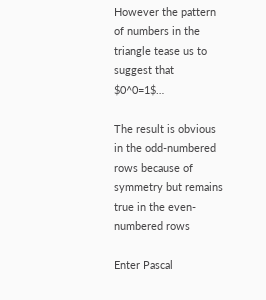However the pattern of numbers in the triangle tease us to suggest that $0^0=1$…

The result is obvious in the odd-numbered rows because of symmetry but remains true in the even-numbered rows

Enter Pascal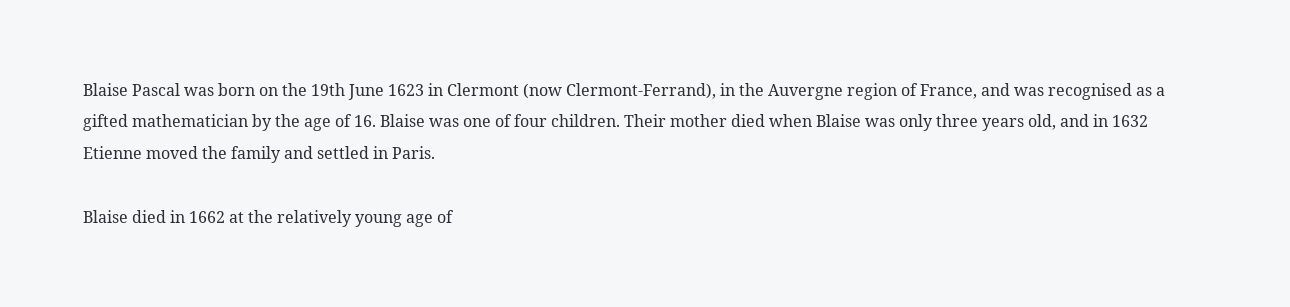Blaise Pascal was born on the 19th June 1623 in Clermont (now Clermont-Ferrand), in the Auvergne region of France, and was recognised as a gifted mathematician by the age of 16. Blaise was one of four children. Their mother died when Blaise was only three years old, and in 1632 Etienne moved the family and settled in Paris.

Blaise died in 1662 at the relatively young age of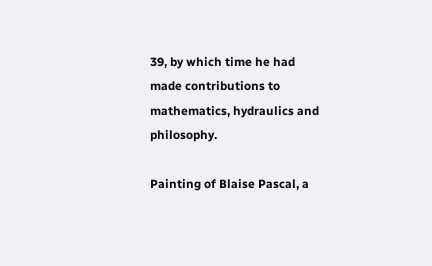39, by which time he had made contributions to mathematics, hydraulics and philosophy.

Painting of Blaise Pascal, a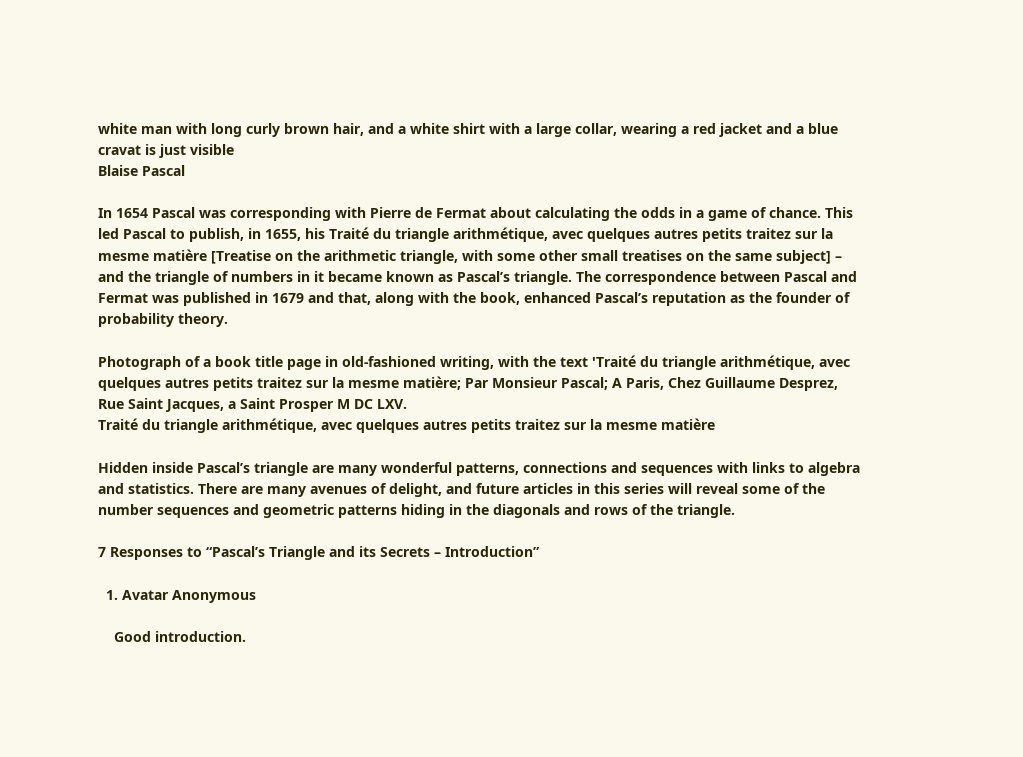white man with long curly brown hair, and a white shirt with a large collar, wearing a red jacket and a blue cravat is just visible
Blaise Pascal

In 1654 Pascal was corresponding with Pierre de Fermat about calculating the odds in a game of chance. This led Pascal to publish, in 1655, his Traité du triangle arithmétique, avec quelques autres petits traitez sur la mesme matière [Treatise on the arithmetic triangle, with some other small treatises on the same subject] – and the triangle of numbers in it became known as Pascal’s triangle. The correspondence between Pascal and Fermat was published in 1679 and that, along with the book, enhanced Pascal’s reputation as the founder of probability theory.

Photograph of a book title page in old-fashioned writing, with the text 'Traité du triangle arithmétique, avec quelques autres petits traitez sur la mesme matière; Par Monsieur Pascal; A Paris, Chez Guillaume Desprez, Rue Saint Jacques, a Saint Prosper M DC LXV.
Traité du triangle arithmétique, avec quelques autres petits traitez sur la mesme matière

Hidden inside Pascal’s triangle are many wonderful patterns, connections and sequences with links to algebra and statistics. There are many avenues of delight, and future articles in this series will reveal some of the number sequences and geometric patterns hiding in the diagonals and rows of the triangle.

7 Responses to “Pascal’s Triangle and its Secrets – Introduction”

  1. Avatar Anonymous

    Good introduction.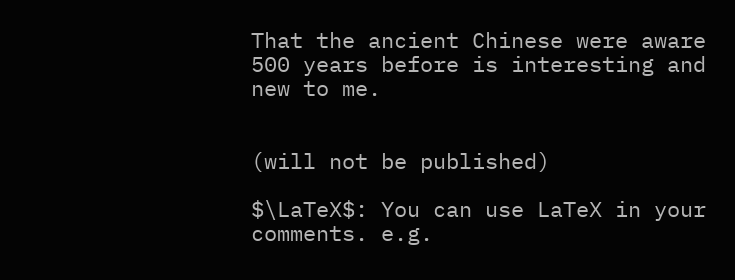That the ancient Chinese were aware 500 years before is interesting and new to me.


(will not be published)

$\LaTeX$: You can use LaTeX in your comments. e.g.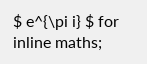$ e^{\pi i} $ for inline maths;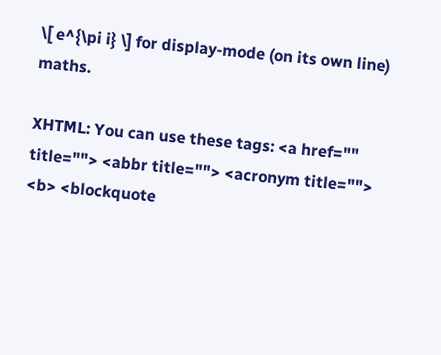\[ e^{\pi i} \] for display-mode (on its own line) maths.

XHTML: You can use these tags: <a href="" title=""> <abbr title=""> <acronym title=""> <b> <blockquote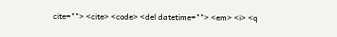cite=""> <cite> <code> <del datetime=""> <em> <i> <q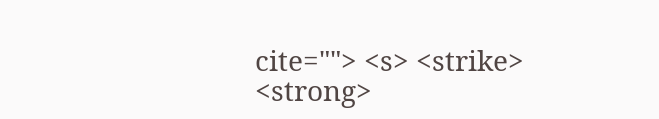cite=""> <s> <strike> <strong>